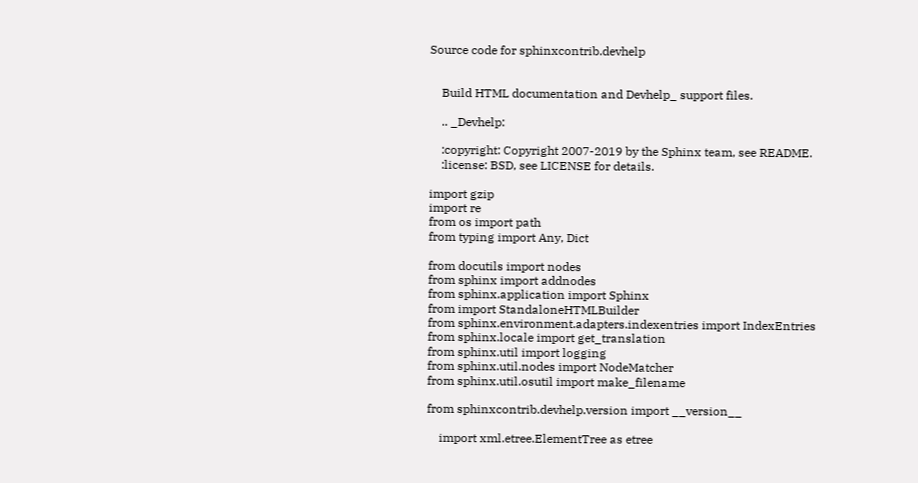Source code for sphinxcontrib.devhelp


    Build HTML documentation and Devhelp_ support files.

    .. _Devhelp:

    :copyright: Copyright 2007-2019 by the Sphinx team, see README.
    :license: BSD, see LICENSE for details.

import gzip
import re
from os import path
from typing import Any, Dict

from docutils import nodes
from sphinx import addnodes
from sphinx.application import Sphinx
from import StandaloneHTMLBuilder
from sphinx.environment.adapters.indexentries import IndexEntries
from sphinx.locale import get_translation
from sphinx.util import logging
from sphinx.util.nodes import NodeMatcher
from sphinx.util.osutil import make_filename

from sphinxcontrib.devhelp.version import __version__

    import xml.etree.ElementTree as etree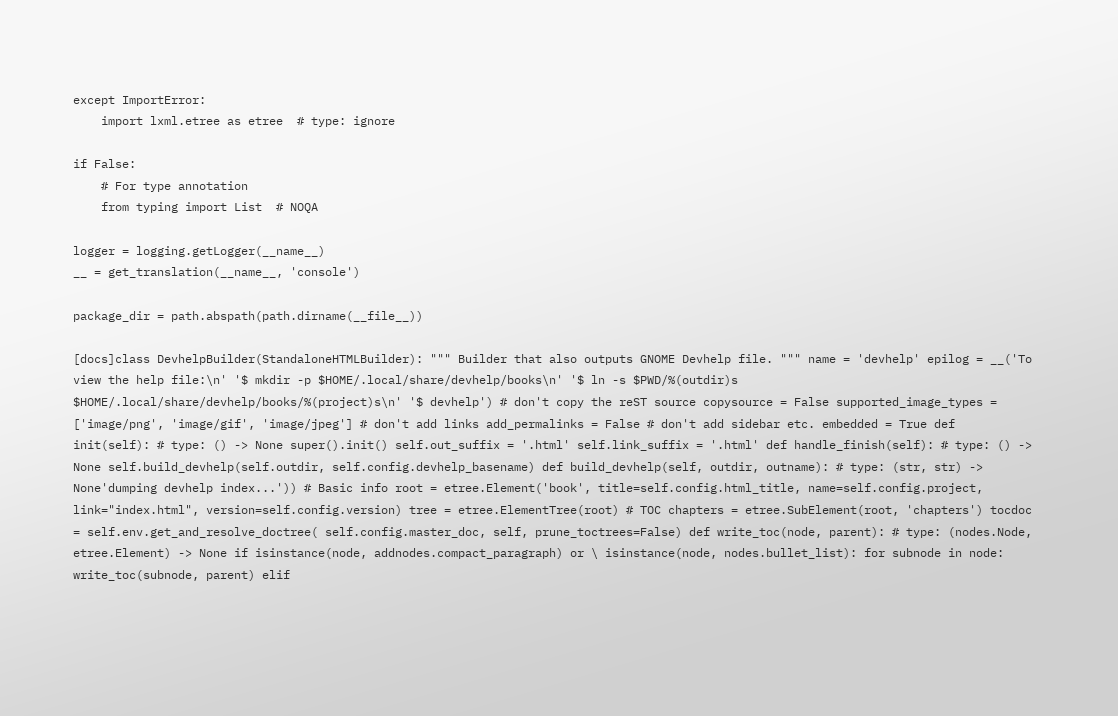except ImportError:
    import lxml.etree as etree  # type: ignore

if False:
    # For type annotation
    from typing import List  # NOQA

logger = logging.getLogger(__name__)
__ = get_translation(__name__, 'console')

package_dir = path.abspath(path.dirname(__file__))

[docs]class DevhelpBuilder(StandaloneHTMLBuilder): """ Builder that also outputs GNOME Devhelp file. """ name = 'devhelp' epilog = __('To view the help file:\n' '$ mkdir -p $HOME/.local/share/devhelp/books\n' '$ ln -s $PWD/%(outdir)s $HOME/.local/share/devhelp/books/%(project)s\n' '$ devhelp') # don't copy the reST source copysource = False supported_image_types = ['image/png', 'image/gif', 'image/jpeg'] # don't add links add_permalinks = False # don't add sidebar etc. embedded = True def init(self): # type: () -> None super().init() self.out_suffix = '.html' self.link_suffix = '.html' def handle_finish(self): # type: () -> None self.build_devhelp(self.outdir, self.config.devhelp_basename) def build_devhelp(self, outdir, outname): # type: (str, str) -> None'dumping devhelp index...')) # Basic info root = etree.Element('book', title=self.config.html_title, name=self.config.project, link="index.html", version=self.config.version) tree = etree.ElementTree(root) # TOC chapters = etree.SubElement(root, 'chapters') tocdoc = self.env.get_and_resolve_doctree( self.config.master_doc, self, prune_toctrees=False) def write_toc(node, parent): # type: (nodes.Node, etree.Element) -> None if isinstance(node, addnodes.compact_paragraph) or \ isinstance(node, nodes.bullet_list): for subnode in node: write_toc(subnode, parent) elif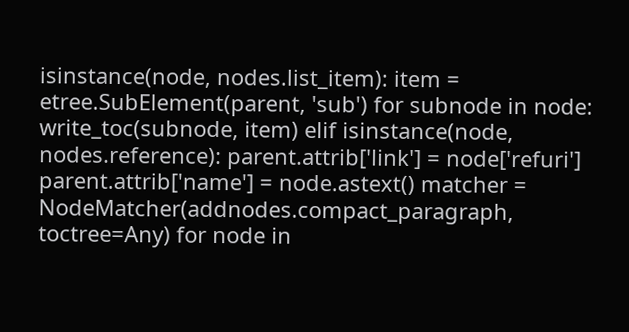isinstance(node, nodes.list_item): item = etree.SubElement(parent, 'sub') for subnode in node: write_toc(subnode, item) elif isinstance(node, nodes.reference): parent.attrib['link'] = node['refuri'] parent.attrib['name'] = node.astext() matcher = NodeMatcher(addnodes.compact_paragraph, toctree=Any) for node in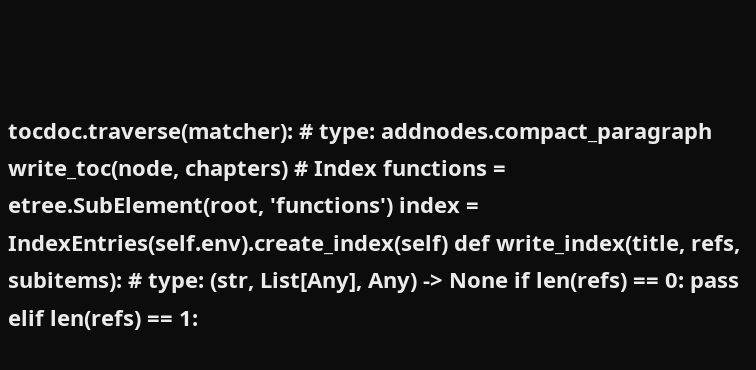tocdoc.traverse(matcher): # type: addnodes.compact_paragraph write_toc(node, chapters) # Index functions = etree.SubElement(root, 'functions') index = IndexEntries(self.env).create_index(self) def write_index(title, refs, subitems): # type: (str, List[Any], Any) -> None if len(refs) == 0: pass elif len(refs) == 1: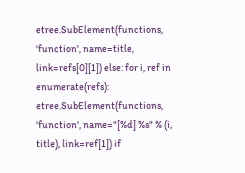etree.SubElement(functions, 'function', name=title, link=refs[0][1]) else: for i, ref in enumerate(refs): etree.SubElement(functions, 'function', name="[%d] %s" % (i, title), link=ref[1]) if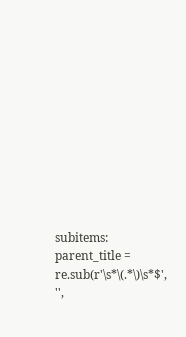subitems: parent_title = re.sub(r'\s*\(.*\)\s*$', '',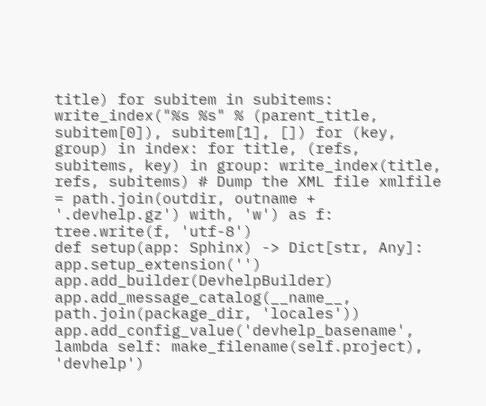title) for subitem in subitems: write_index("%s %s" % (parent_title, subitem[0]), subitem[1], []) for (key, group) in index: for title, (refs, subitems, key) in group: write_index(title, refs, subitems) # Dump the XML file xmlfile = path.join(outdir, outname + '.devhelp.gz') with, 'w') as f: tree.write(f, 'utf-8')
def setup(app: Sphinx) -> Dict[str, Any]: app.setup_extension('') app.add_builder(DevhelpBuilder) app.add_message_catalog(__name__, path.join(package_dir, 'locales')) app.add_config_value('devhelp_basename', lambda self: make_filename(self.project), 'devhelp')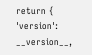return { 'version': __version__,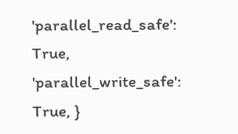'parallel_read_safe': True, 'parallel_write_safe': True, }